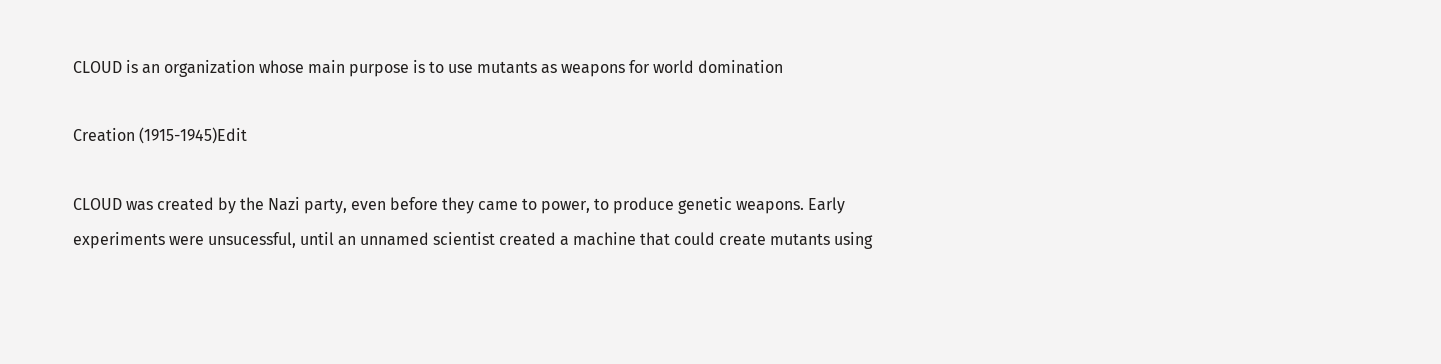CLOUD is an organization whose main purpose is to use mutants as weapons for world domination

Creation (1915-1945)Edit

CLOUD was created by the Nazi party, even before they came to power, to produce genetic weapons. Early experiments were unsucessful, until an unnamed scientist created a machine that could create mutants using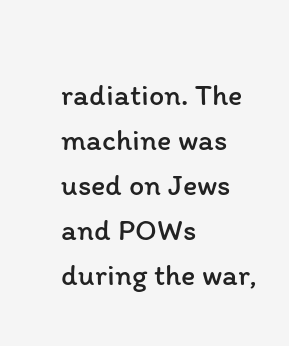radiation. The machine was used on Jews and POWs during the war,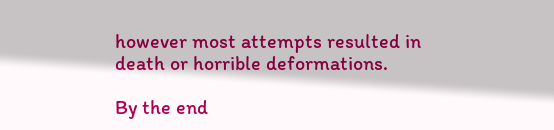however most attempts resulted in death or horrible deformations.

By the end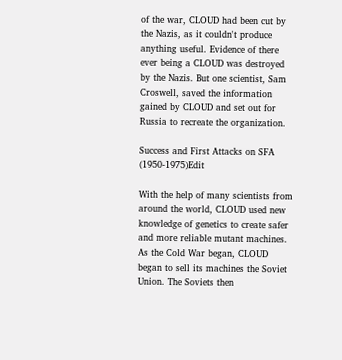of the war, CLOUD had been cut by the Nazis, as it couldn't produce anything useful. Evidence of there ever being a CLOUD was destroyed by the Nazis. But one scientist, Sam Croswell, saved the information gained by CLOUD and set out for Russia to recreate the organization.

Success and First Attacks on SFA (1950-1975)Edit

With the help of many scientists from around the world, CLOUD used new knowledge of genetics to create safer and more reliable mutant machines. As the Cold War began, CLOUD began to sell its machines the Soviet Union. The Soviets then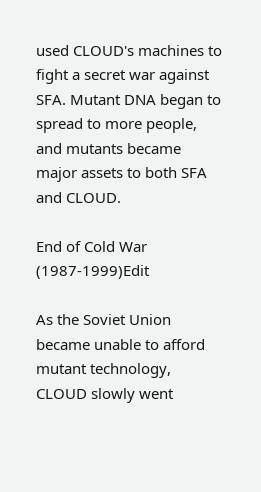used CLOUD's machines to fight a secret war against SFA. Mutant DNA began to spread to more people, and mutants became major assets to both SFA and CLOUD.

End of Cold War (1987-1999)Edit

As the Soviet Union became unable to afford mutant technology, CLOUD slowly went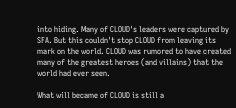into hiding. Many of CLOUD's leaders were captured by SFA. But this couldn't stop CLOUD from leaving its mark on the world. CLOUD was rumored to have created many of the greatest heroes (and villains) that the world had ever seen.

What will became of CLOUD is still a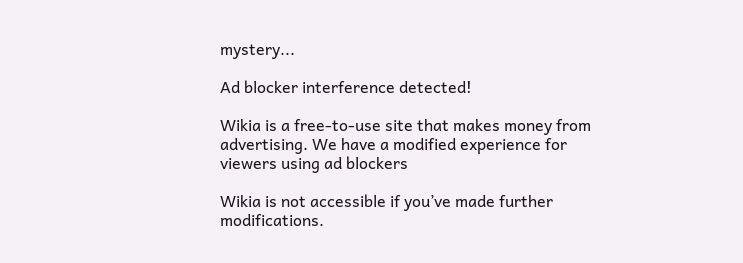mystery...

Ad blocker interference detected!

Wikia is a free-to-use site that makes money from advertising. We have a modified experience for viewers using ad blockers

Wikia is not accessible if you’ve made further modifications.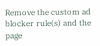Remove the custom ad blocker rule(s) and the page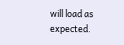will load as expected.